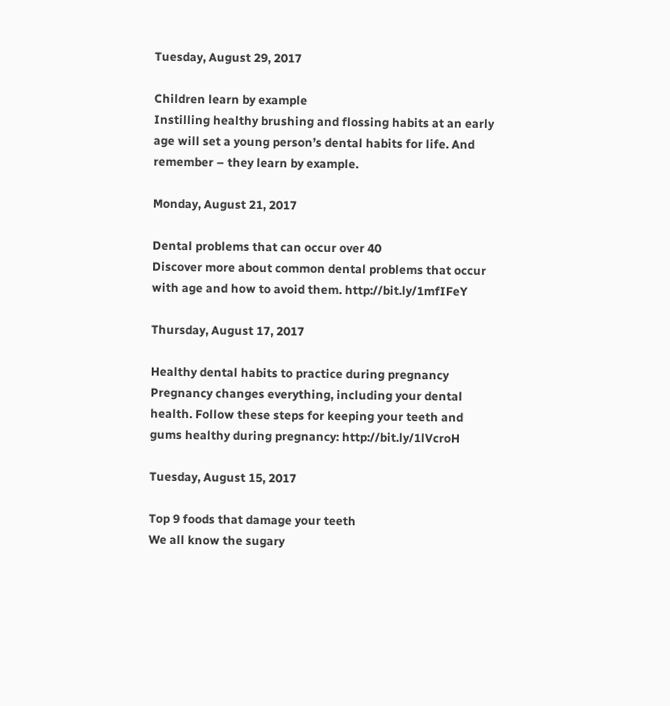Tuesday, August 29, 2017

Children learn by example
Instilling healthy brushing and flossing habits at an early age will set a young person’s dental habits for life. And remember – they learn by example.

Monday, August 21, 2017

Dental problems that can occur over 40
Discover more about common dental problems that occur with age and how to avoid them. http://bit.ly/1mfIFeY

Thursday, August 17, 2017

Healthy dental habits to practice during pregnancy
Pregnancy changes everything, including your dental health. Follow these steps for keeping your teeth and gums healthy during pregnancy: http://bit.ly/1lVcroH

Tuesday, August 15, 2017

Top 9 foods that damage your teeth
We all know the sugary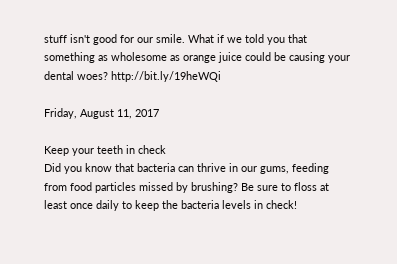stuff isn't good for our smile. What if we told you that something as wholesome as orange juice could be causing your dental woes? http://bit.ly/19heWQi

Friday, August 11, 2017

Keep your teeth in check
Did you know that bacteria can thrive in our gums, feeding from food particles missed by brushing? Be sure to floss at least once daily to keep the bacteria levels in check!